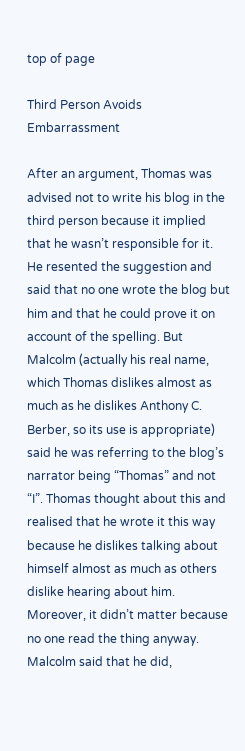top of page

Third Person Avoids Embarrassment

After an argument, Thomas was advised not to write his blog in the third person because it implied that he wasn’t responsible for it. He resented the suggestion and said that no one wrote the blog but him and that he could prove it on account of the spelling. But Malcolm (actually his real name, which Thomas dislikes almost as much as he dislikes Anthony C. Berber, so its use is appropriate) said he was referring to the blog’s narrator being “Thomas” and not “I”. Thomas thought about this and realised that he wrote it this way because he dislikes talking about himself almost as much as others dislike hearing about him. Moreover, it didn’t matter because no one read the thing anyway. Malcolm said that he did,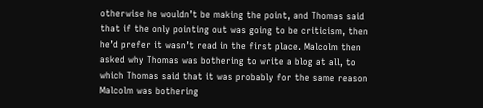otherwise he wouldn’t be making the point, and Thomas said that if the only pointing out was going to be criticism, then he’d prefer it wasn’t read in the first place. Malcolm then asked why Thomas was bothering to write a blog at all, to which Thomas said that it was probably for the same reason Malcolm was bothering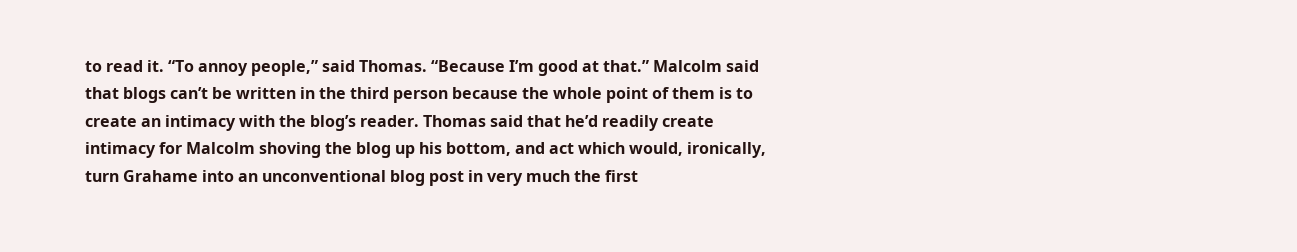to read it. “To annoy people,” said Thomas. “Because I’m good at that.” Malcolm said that blogs can’t be written in the third person because the whole point of them is to create an intimacy with the blog’s reader. Thomas said that he’d readily create intimacy for Malcolm shoving the blog up his bottom, and act which would, ironically, turn Grahame into an unconventional blog post in very much the first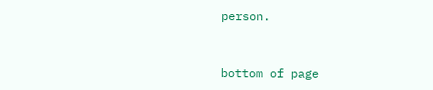person.


bottom of page